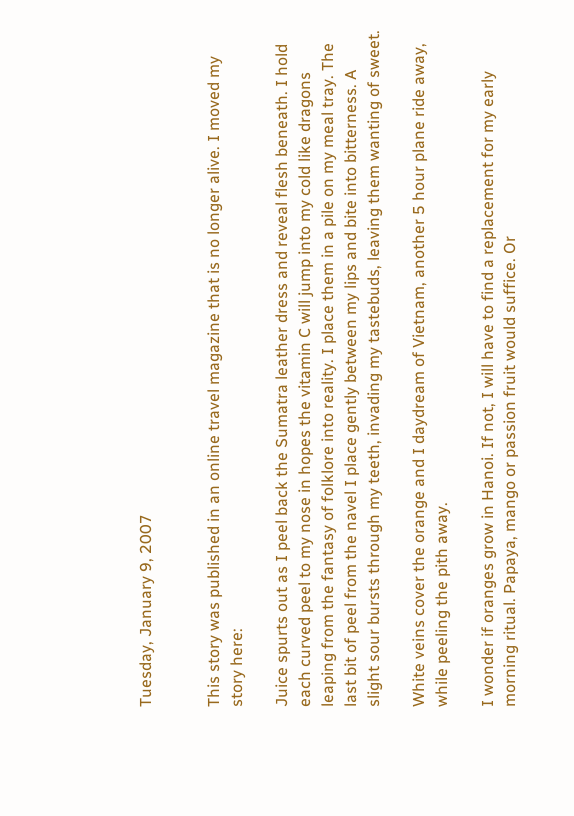Tuesday, January 9, 2007


This story was published in an online travel magazine that is no longer alive. I moved my story here:

Juice spurts out as I peel back the Sumatra leather dress and reveal flesh beneath. I hold each curved peel to my nose in hopes the vitamin C will jump into my cold like dragons leaping from the fantasy of folklore into reality. I place them in a pile on my meal tray. The last bit of peel from the navel I place gently between my lips and bite into bitterness. A slight sour bursts through my teeth, invading my tastebuds, leaving them wanting of sweet.

White veins cover the orange and I daydream of Vietnam, another 5 hour plane ride away, while peeling the pith away.

I wonder if oranges grow in Hanoi. If not, I will have to find a replacement for my early morning ritual. Papaya, mango or passion fruit would suffice. Or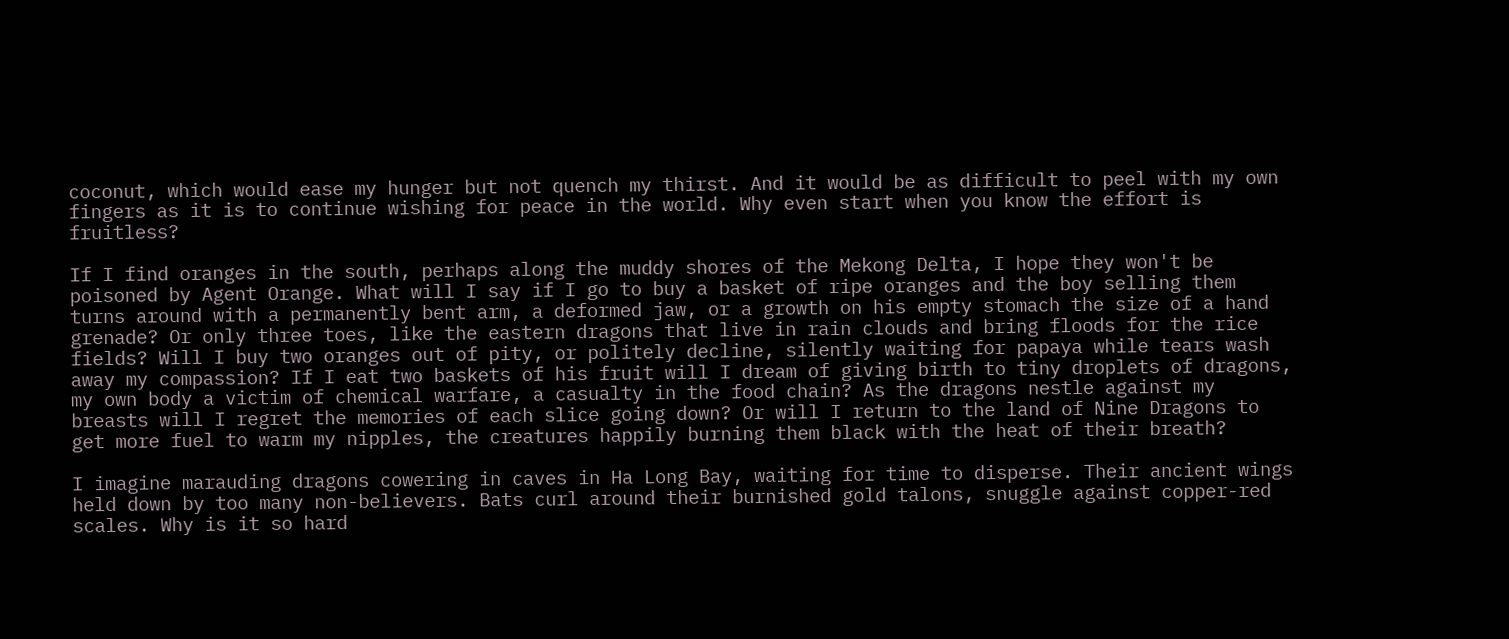coconut, which would ease my hunger but not quench my thirst. And it would be as difficult to peel with my own fingers as it is to continue wishing for peace in the world. Why even start when you know the effort is fruitless?

If I find oranges in the south, perhaps along the muddy shores of the Mekong Delta, I hope they won't be poisoned by Agent Orange. What will I say if I go to buy a basket of ripe oranges and the boy selling them turns around with a permanently bent arm, a deformed jaw, or a growth on his empty stomach the size of a hand grenade? Or only three toes, like the eastern dragons that live in rain clouds and bring floods for the rice fields? Will I buy two oranges out of pity, or politely decline, silently waiting for papaya while tears wash away my compassion? If I eat two baskets of his fruit will I dream of giving birth to tiny droplets of dragons, my own body a victim of chemical warfare, a casualty in the food chain? As the dragons nestle against my breasts will I regret the memories of each slice going down? Or will I return to the land of Nine Dragons to get more fuel to warm my nipples, the creatures happily burning them black with the heat of their breath?

I imagine marauding dragons cowering in caves in Ha Long Bay, waiting for time to disperse. Their ancient wings held down by too many non-believers. Bats curl around their burnished gold talons, snuggle against copper-red scales. Why is it so hard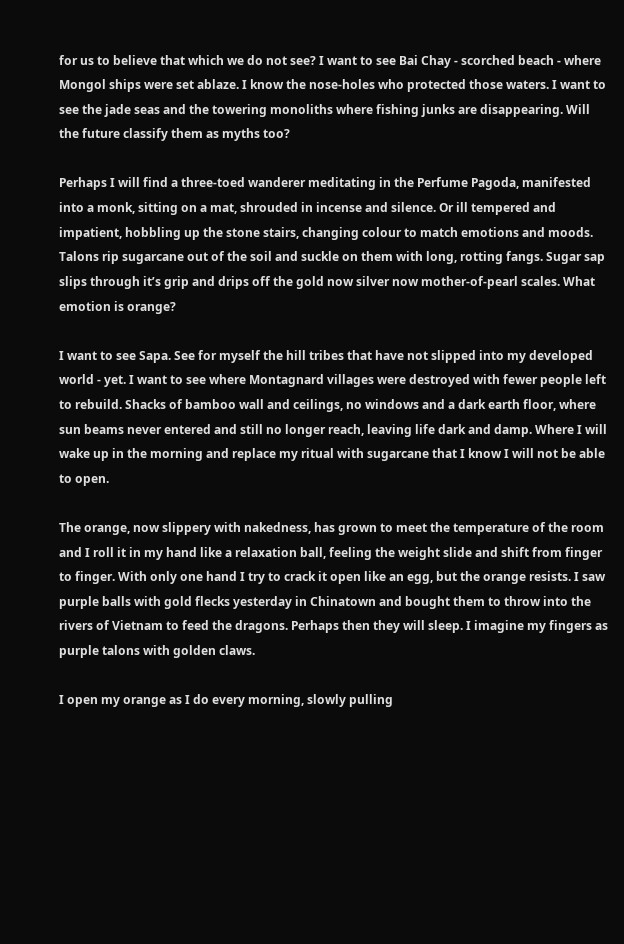for us to believe that which we do not see? I want to see Bai Chay - scorched beach - where Mongol ships were set ablaze. I know the nose-holes who protected those waters. I want to see the jade seas and the towering monoliths where fishing junks are disappearing. Will the future classify them as myths too?

Perhaps I will find a three-toed wanderer meditating in the Perfume Pagoda, manifested into a monk, sitting on a mat, shrouded in incense and silence. Or ill tempered and impatient, hobbling up the stone stairs, changing colour to match emotions and moods. Talons rip sugarcane out of the soil and suckle on them with long, rotting fangs. Sugar sap slips through it’s grip and drips off the gold now silver now mother-of-pearl scales. What emotion is orange?

I want to see Sapa. See for myself the hill tribes that have not slipped into my developed world - yet. I want to see where Montagnard villages were destroyed with fewer people left to rebuild. Shacks of bamboo wall and ceilings, no windows and a dark earth floor, where sun beams never entered and still no longer reach, leaving life dark and damp. Where I will wake up in the morning and replace my ritual with sugarcane that I know I will not be able to open.

The orange, now slippery with nakedness, has grown to meet the temperature of the room and I roll it in my hand like a relaxation ball, feeling the weight slide and shift from finger to finger. With only one hand I try to crack it open like an egg, but the orange resists. I saw purple balls with gold flecks yesterday in Chinatown and bought them to throw into the rivers of Vietnam to feed the dragons. Perhaps then they will sleep. I imagine my fingers as purple talons with golden claws.

I open my orange as I do every morning, slowly pulling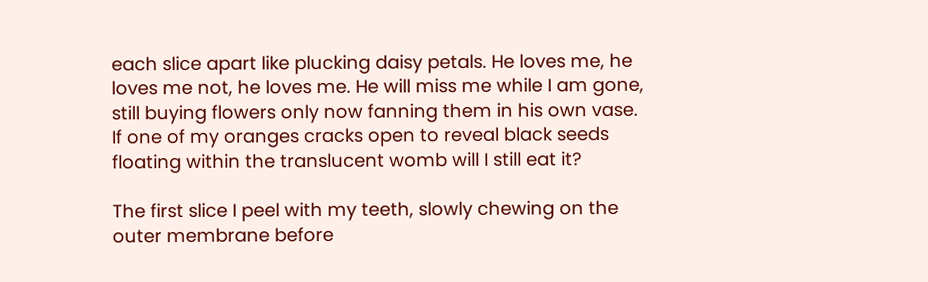each slice apart like plucking daisy petals. He loves me, he loves me not, he loves me. He will miss me while I am gone, still buying flowers only now fanning them in his own vase. If one of my oranges cracks open to reveal black seeds floating within the translucent womb will I still eat it?

The first slice I peel with my teeth, slowly chewing on the outer membrane before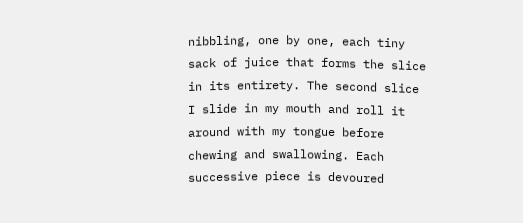nibbling, one by one, each tiny sack of juice that forms the slice in its entirety. The second slice I slide in my mouth and roll it around with my tongue before chewing and swallowing. Each successive piece is devoured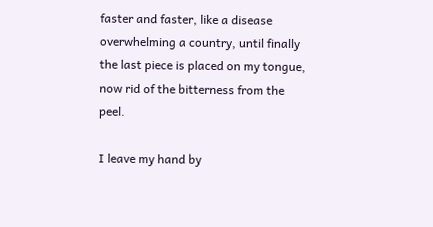faster and faster, like a disease overwhelming a country, until finally the last piece is placed on my tongue, now rid of the bitterness from the peel.

I leave my hand by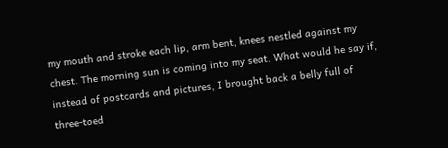my mouth and stroke each lip, arm bent, knees nestled against my chest. The morning sun is coming into my seat. What would he say if, instead of postcards and pictures, I brought back a belly full of three-toed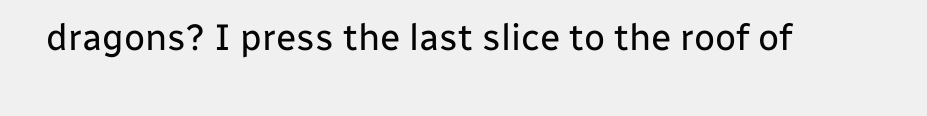dragons? I press the last slice to the roof of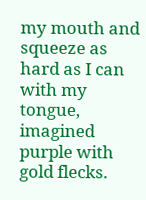my mouth and squeeze as hard as I can with my tongue, imagined purple with gold flecks.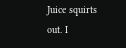Juice squirts out. I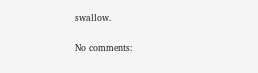swallow.

No comments: